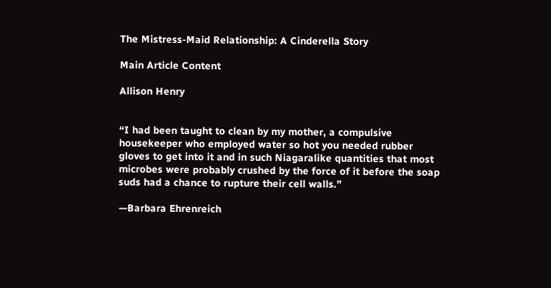The Mistress-Maid Relationship: A Cinderella Story

Main Article Content

Allison Henry


“I had been taught to clean by my mother, a compulsive housekeeper who employed water so hot you needed rubber gloves to get into it and in such Niagaralike quantities that most microbes were probably crushed by the force of it before the soap suds had a chance to rupture their cell walls.”

—Barbara Ehrenreich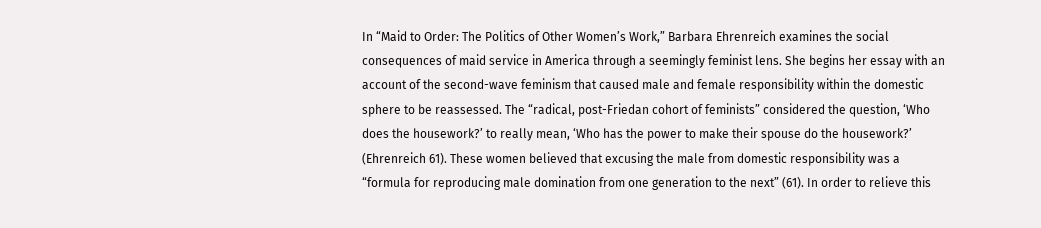In “Maid to Order: The Politics of Other Women’s Work,” Barbara Ehrenreich examines the social consequences of maid service in America through a seemingly feminist lens. She begins her essay with an account of the second-wave feminism that caused male and female responsibility within the domestic sphere to be reassessed. The “radical, post-Friedan cohort of feminists” considered the question, ‘Who does the housework?’ to really mean, ‘Who has the power to make their spouse do the housework?’ (Ehrenreich 61). These women believed that excusing the male from domestic responsibility was a “formula for reproducing male domination from one generation to the next” (61). In order to relieve this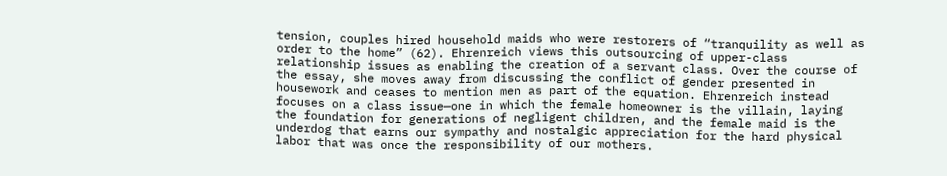tension, couples hired household maids who were restorers of “tranquility as well as order to the home” (62). Ehrenreich views this outsourcing of upper-class relationship issues as enabling the creation of a servant class. Over the course of the essay, she moves away from discussing the conflict of gender presented in housework and ceases to mention men as part of the equation. Ehrenreich instead focuses on a class issue—one in which the female homeowner is the villain, laying the foundation for generations of negligent children, and the female maid is the underdog that earns our sympathy and nostalgic appreciation for the hard physical labor that was once the responsibility of our mothers.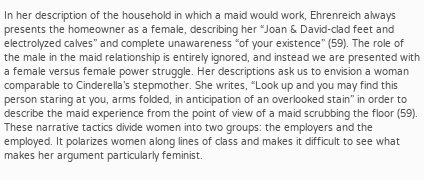In her description of the household in which a maid would work, Ehrenreich always presents the homeowner as a female, describing her “Joan & David-clad feet and electrolyzed calves” and complete unawareness “of your existence” (59). The role of the male in the maid relationship is entirely ignored, and instead we are presented with a female versus female power struggle. Her descriptions ask us to envision a woman comparable to Cinderella’s stepmother. She writes, “Look up and you may find this person staring at you, arms folded, in anticipation of an overlooked stain” in order to describe the maid experience from the point of view of a maid scrubbing the floor (59). These narrative tactics divide women into two groups: the employers and the employed. It polarizes women along lines of class and makes it difficult to see what makes her argument particularly feminist.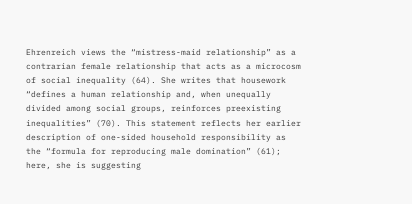Ehrenreich views the “mistress-maid relationship” as a contrarian female relationship that acts as a microcosm of social inequality (64). She writes that housework “defines a human relationship and, when unequally divided among social groups, reinforces preexisting inequalities” (70). This statement reflects her earlier description of one-sided household responsibility as the “formula for reproducing male domination” (61); here, she is suggesting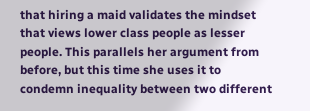that hiring a maid validates the mindset that views lower class people as lesser people. This parallels her argument from before, but this time she uses it to condemn inequality between two different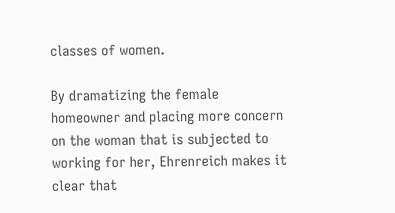classes of women.

By dramatizing the female homeowner and placing more concern on the woman that is subjected to working for her, Ehrenreich makes it clear that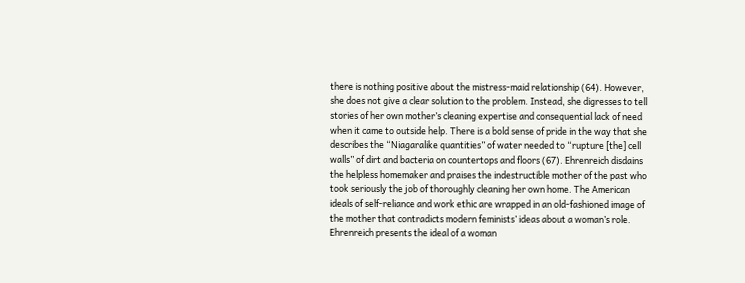there is nothing positive about the mistress-maid relationship (64). However, she does not give a clear solution to the problem. Instead, she digresses to tell stories of her own mother’s cleaning expertise and consequential lack of need when it came to outside help. There is a bold sense of pride in the way that she describes the “Niagaralike quantities” of water needed to “rupture [the] cell walls” of dirt and bacteria on countertops and floors (67). Ehrenreich disdains the helpless homemaker and praises the indestructible mother of the past who took seriously the job of thoroughly cleaning her own home. The American ideals of self-reliance and work ethic are wrapped in an old-fashioned image of the mother that contradicts modern feminists’ ideas about a woman’s role. Ehrenreich presents the ideal of a woman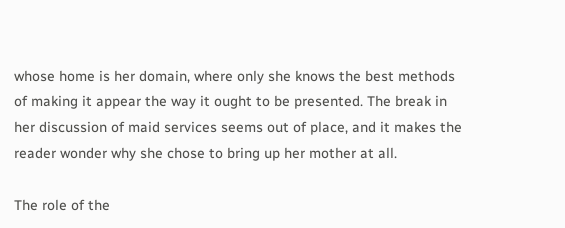whose home is her domain, where only she knows the best methods of making it appear the way it ought to be presented. The break in her discussion of maid services seems out of place, and it makes the reader wonder why she chose to bring up her mother at all.

The role of the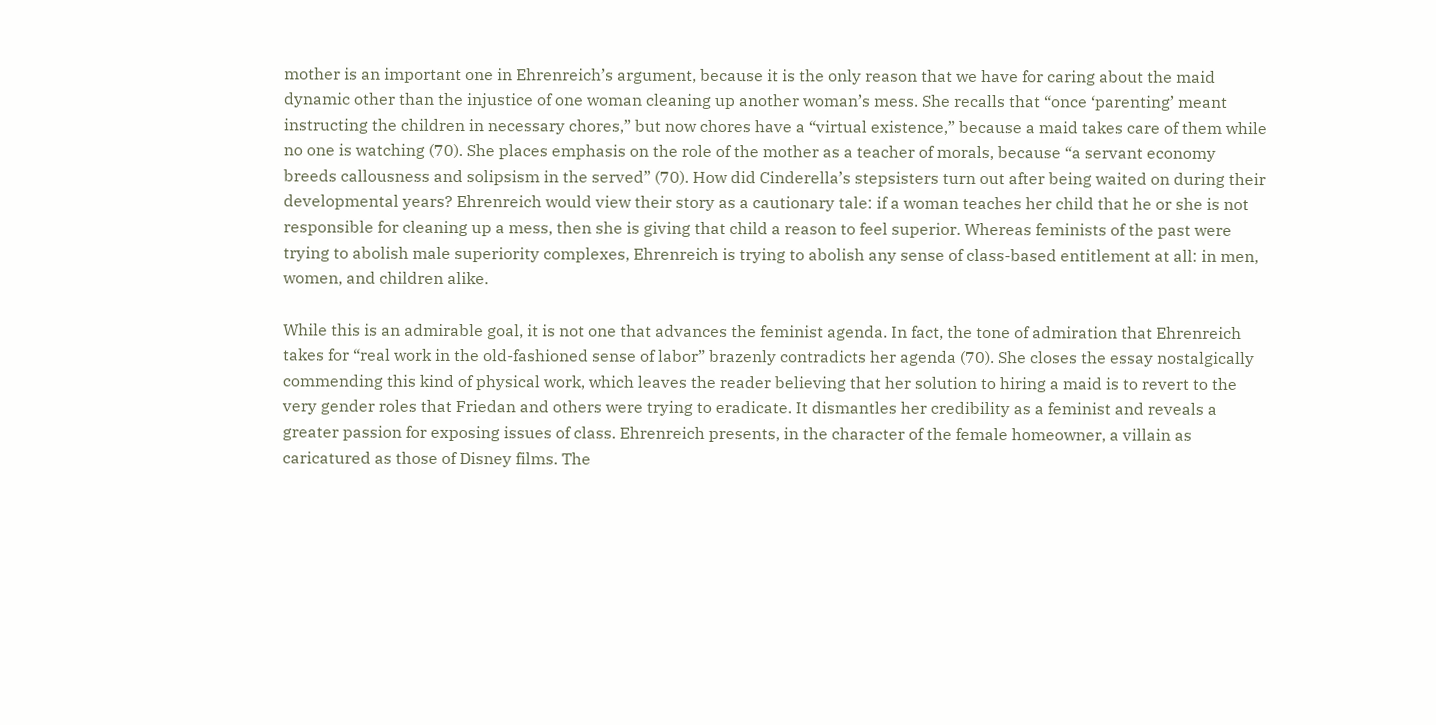mother is an important one in Ehrenreich’s argument, because it is the only reason that we have for caring about the maid dynamic other than the injustice of one woman cleaning up another woman’s mess. She recalls that “once ‘parenting’ meant instructing the children in necessary chores,” but now chores have a “virtual existence,” because a maid takes care of them while no one is watching (70). She places emphasis on the role of the mother as a teacher of morals, because “a servant economy breeds callousness and solipsism in the served” (70). How did Cinderella’s stepsisters turn out after being waited on during their developmental years? Ehrenreich would view their story as a cautionary tale: if a woman teaches her child that he or she is not responsible for cleaning up a mess, then she is giving that child a reason to feel superior. Whereas feminists of the past were trying to abolish male superiority complexes, Ehrenreich is trying to abolish any sense of class-based entitlement at all: in men, women, and children alike.

While this is an admirable goal, it is not one that advances the feminist agenda. In fact, the tone of admiration that Ehrenreich takes for “real work in the old-fashioned sense of labor” brazenly contradicts her agenda (70). She closes the essay nostalgically commending this kind of physical work, which leaves the reader believing that her solution to hiring a maid is to revert to the very gender roles that Friedan and others were trying to eradicate. It dismantles her credibility as a feminist and reveals a greater passion for exposing issues of class. Ehrenreich presents, in the character of the female homeowner, a villain as caricatured as those of Disney films. The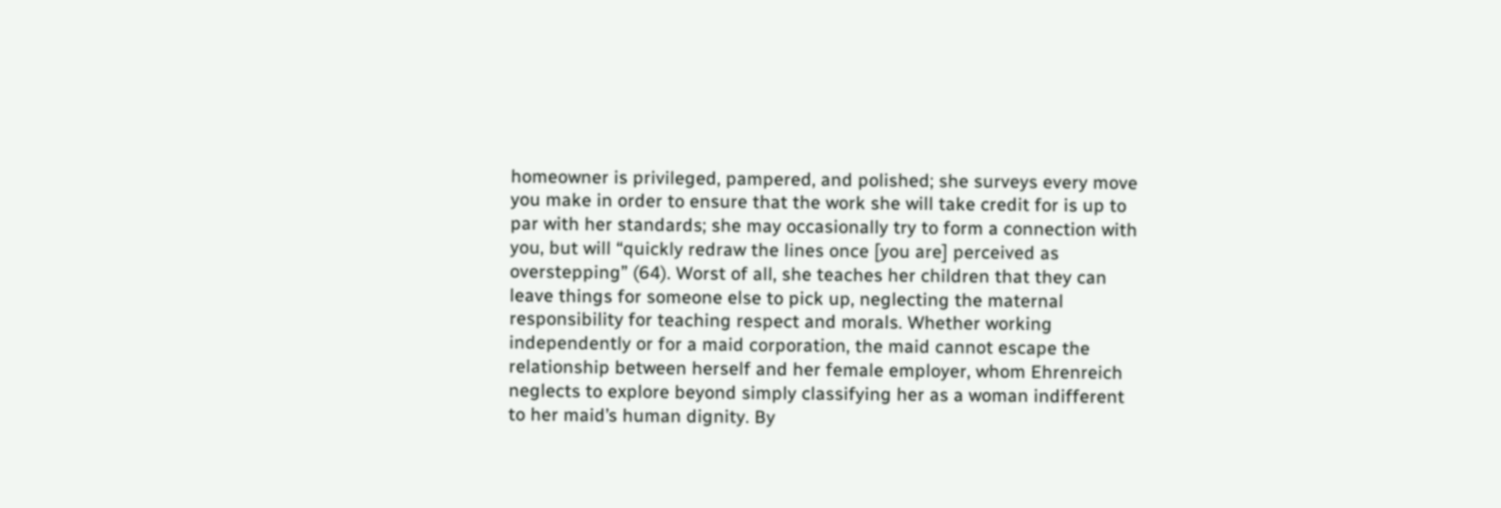homeowner is privileged, pampered, and polished; she surveys every move you make in order to ensure that the work she will take credit for is up to par with her standards; she may occasionally try to form a connection with you, but will “quickly redraw the lines once [you are] perceived as overstepping” (64). Worst of all, she teaches her children that they can leave things for someone else to pick up, neglecting the maternal responsibility for teaching respect and morals. Whether working independently or for a maid corporation, the maid cannot escape the relationship between herself and her female employer, whom Ehrenreich neglects to explore beyond simply classifying her as a woman indifferent to her maid’s human dignity. By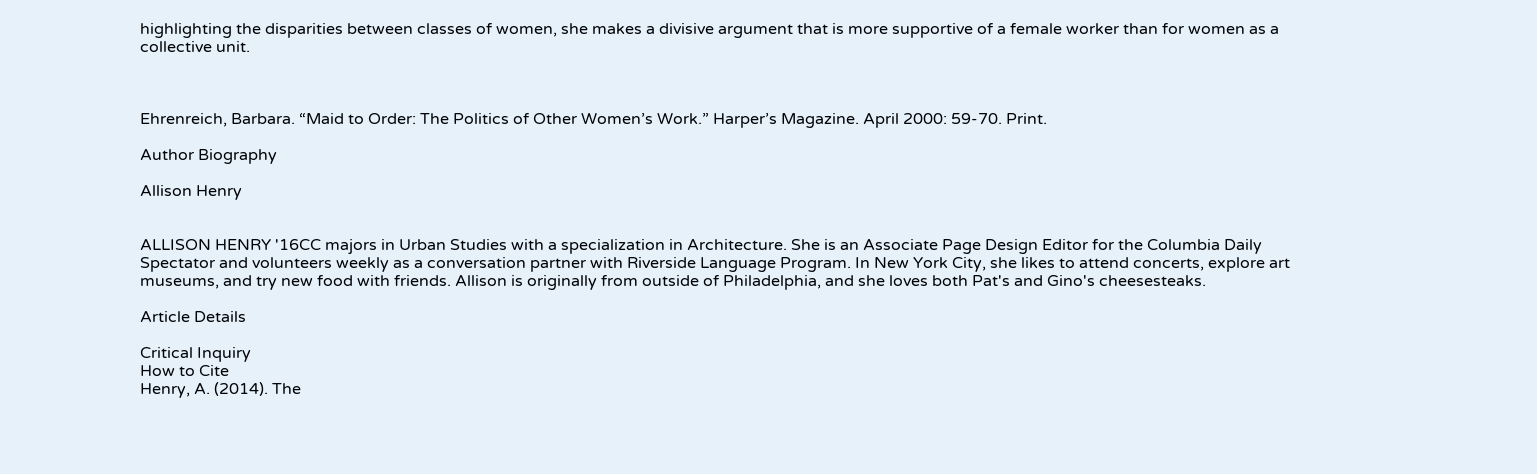highlighting the disparities between classes of women, she makes a divisive argument that is more supportive of a female worker than for women as a collective unit.



Ehrenreich, Barbara. “Maid to Order: The Politics of Other Women’s Work.” Harper’s Magazine. April 2000: 59-70. Print.

Author Biography

Allison Henry


ALLISON HENRY '16CC majors in Urban Studies with a specialization in Architecture. She is an Associate Page Design Editor for the Columbia Daily Spectator and volunteers weekly as a conversation partner with Riverside Language Program. In New York City, she likes to attend concerts, explore art museums, and try new food with friends. Allison is originally from outside of Philadelphia, and she loves both Pat's and Gino's cheesesteaks.

Article Details

Critical Inquiry
How to Cite
Henry, A. (2014). The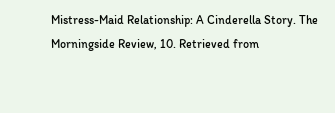Mistress-Maid Relationship: A Cinderella Story. The Morningside Review, 10. Retrieved from